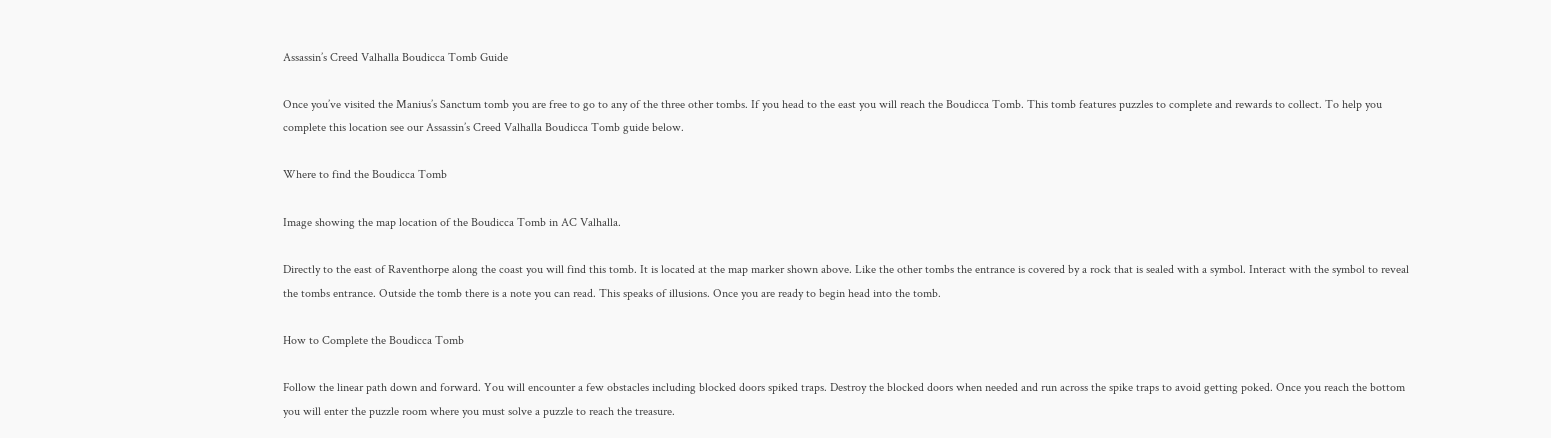Assassin’s Creed Valhalla Boudicca Tomb Guide

Once you’ve visited the Manius’s Sanctum tomb you are free to go to any of the three other tombs. If you head to the east you will reach the Boudicca Tomb. This tomb features puzzles to complete and rewards to collect. To help you complete this location see our Assassin’s Creed Valhalla Boudicca Tomb guide below.

Where to find the Boudicca Tomb

Image showing the map location of the Boudicca Tomb in AC Valhalla.

Directly to the east of Raventhorpe along the coast you will find this tomb. It is located at the map marker shown above. Like the other tombs the entrance is covered by a rock that is sealed with a symbol. Interact with the symbol to reveal the tombs entrance. Outside the tomb there is a note you can read. This speaks of illusions. Once you are ready to begin head into the tomb.

How to Complete the Boudicca Tomb

Follow the linear path down and forward. You will encounter a few obstacles including blocked doors spiked traps. Destroy the blocked doors when needed and run across the spike traps to avoid getting poked. Once you reach the bottom you will enter the puzzle room where you must solve a puzzle to reach the treasure.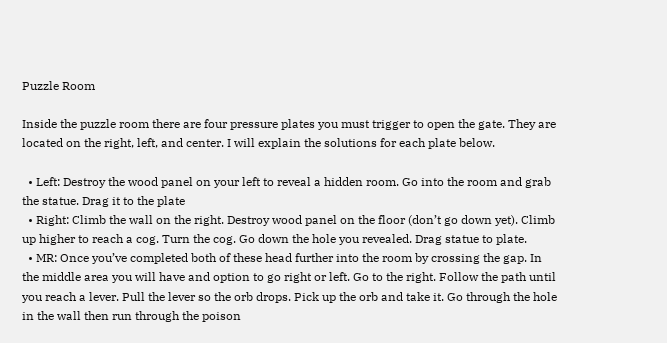Puzzle Room

Inside the puzzle room there are four pressure plates you must trigger to open the gate. They are located on the right, left, and center. I will explain the solutions for each plate below.

  • Left: Destroy the wood panel on your left to reveal a hidden room. Go into the room and grab the statue. Drag it to the plate
  • Right: Climb the wall on the right. Destroy wood panel on the floor (don’t go down yet). Climb up higher to reach a cog. Turn the cog. Go down the hole you revealed. Drag statue to plate.
  • MR: Once you’ve completed both of these head further into the room by crossing the gap. In the middle area you will have and option to go right or left. Go to the right. Follow the path until you reach a lever. Pull the lever so the orb drops. Pick up the orb and take it. Go through the hole in the wall then run through the poison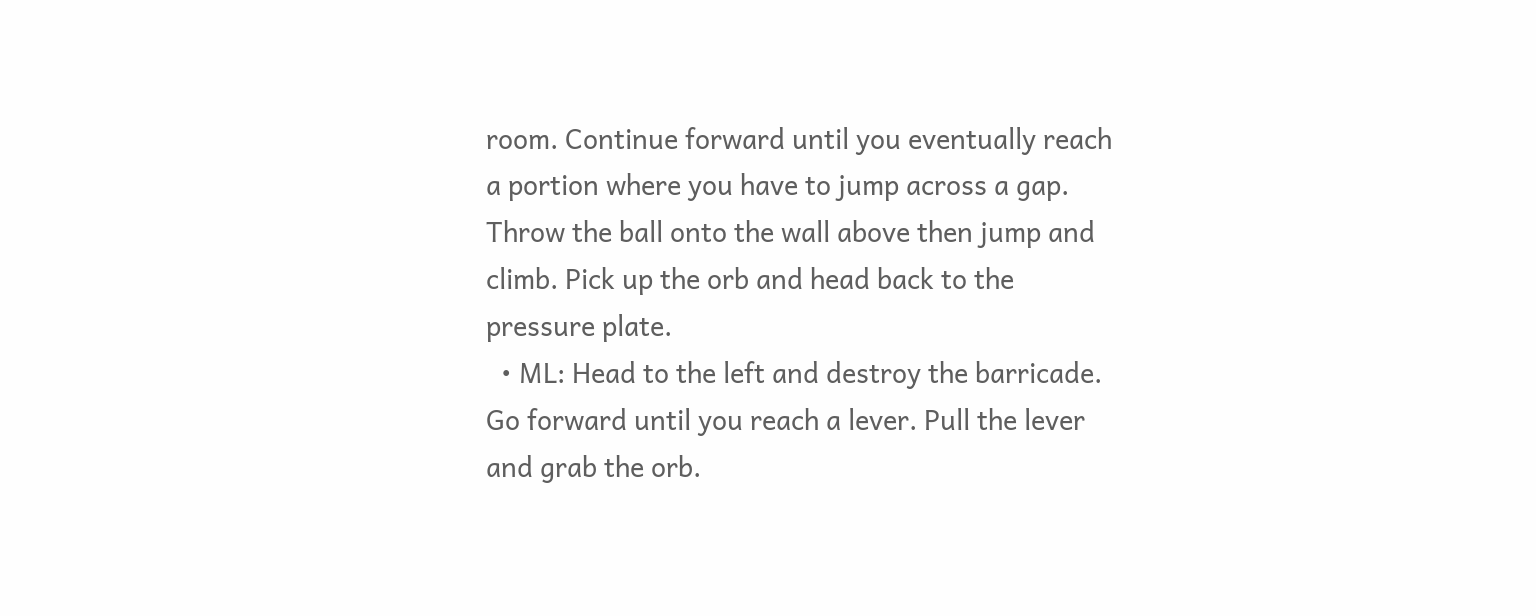room. Continue forward until you eventually reach a portion where you have to jump across a gap. Throw the ball onto the wall above then jump and climb. Pick up the orb and head back to the pressure plate.
  • ML: Head to the left and destroy the barricade. Go forward until you reach a lever. Pull the lever and grab the orb.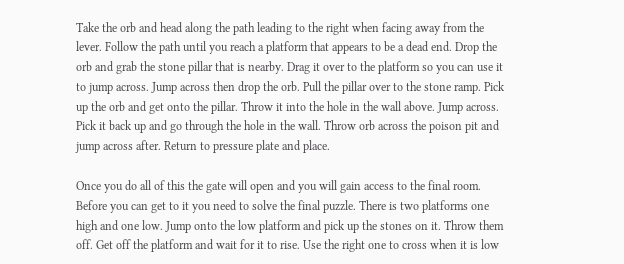Take the orb and head along the path leading to the right when facing away from the lever. Follow the path until you reach a platform that appears to be a dead end. Drop the orb and grab the stone pillar that is nearby. Drag it over to the platform so you can use it to jump across. Jump across then drop the orb. Pull the pillar over to the stone ramp. Pick up the orb and get onto the pillar. Throw it into the hole in the wall above. Jump across. Pick it back up and go through the hole in the wall. Throw orb across the poison pit and jump across after. Return to pressure plate and place.

Once you do all of this the gate will open and you will gain access to the final room. Before you can get to it you need to solve the final puzzle. There is two platforms one high and one low. Jump onto the low platform and pick up the stones on it. Throw them off. Get off the platform and wait for it to rise. Use the right one to cross when it is low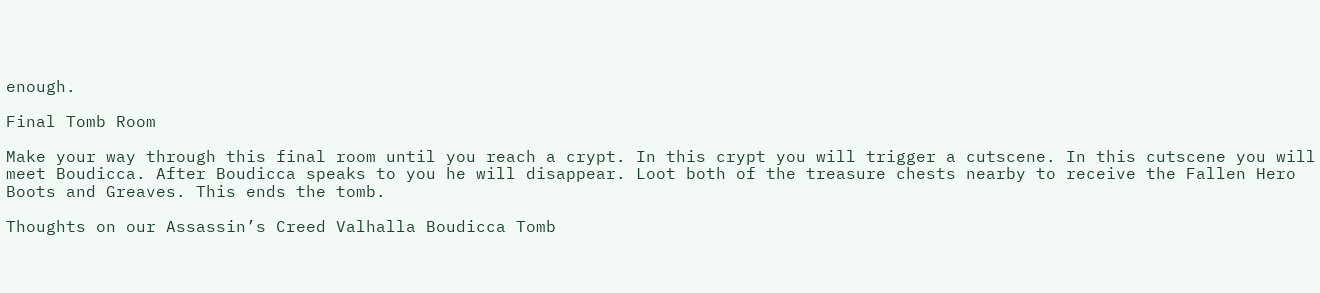enough.

Final Tomb Room

Make your way through this final room until you reach a crypt. In this crypt you will trigger a cutscene. In this cutscene you will meet Boudicca. After Boudicca speaks to you he will disappear. Loot both of the treasure chests nearby to receive the Fallen Hero Boots and Greaves. This ends the tomb.

Thoughts on our Assassin’s Creed Valhalla Boudicca Tomb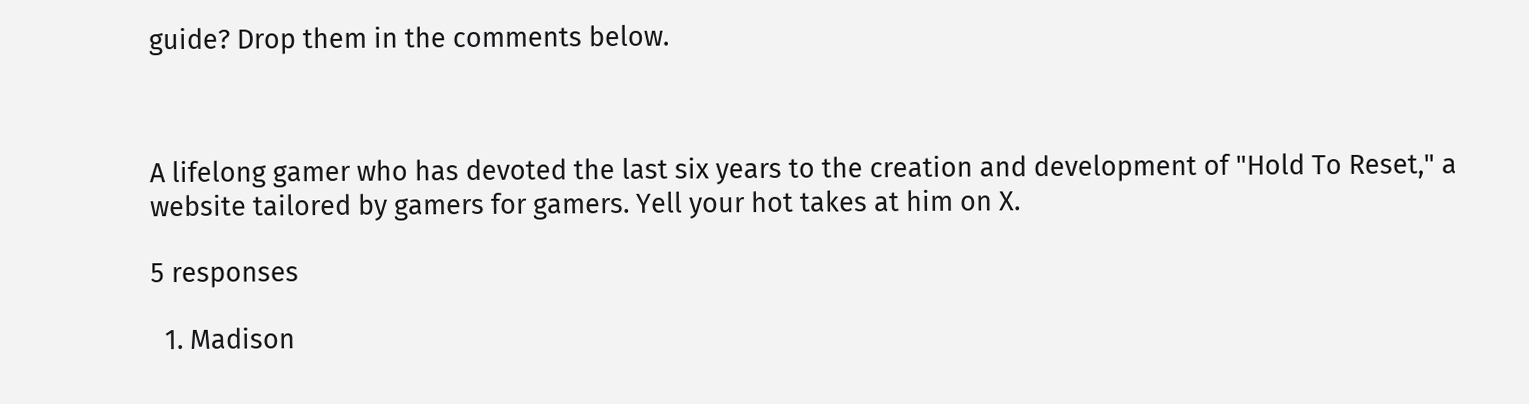guide? Drop them in the comments below.



A lifelong gamer who has devoted the last six years to the creation and development of "Hold To Reset," a website tailored by gamers for gamers. Yell your hot takes at him on X.

5 responses

  1. Madison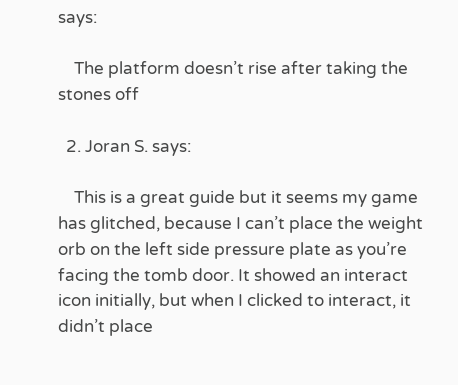says:

    The platform doesn’t rise after taking the stones off

  2. Joran S. says:

    This is a great guide but it seems my game has glitched, because I can’t place the weight orb on the left side pressure plate as you’re facing the tomb door. It showed an interact icon initially, but when I clicked to interact, it didn’t place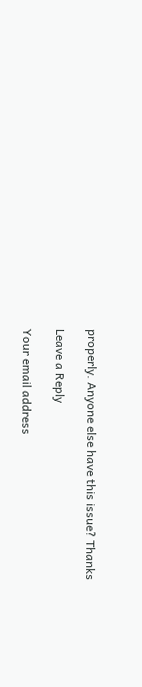properly. Anyone else have this issue? Thanks

Leave a Reply

Your email address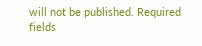will not be published. Required fields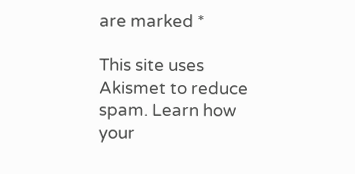are marked *

This site uses Akismet to reduce spam. Learn how your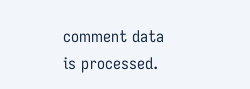comment data is processed.